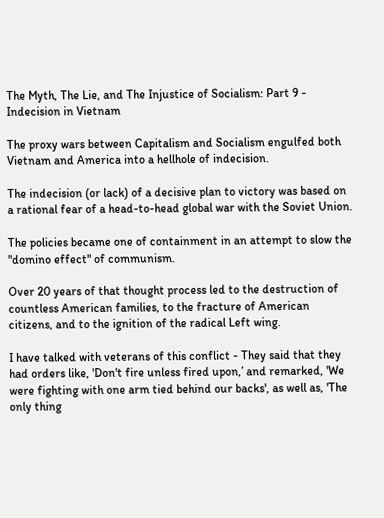The Myth, The Lie, and The Injustice of Socialism: Part 9 - Indecision in Vietnam

The proxy wars between Capitalism and Socialism engulfed both Vietnam and America into a hellhole of indecision.

The indecision (or lack) of a decisive plan to victory was based on a rational fear of a head-to-head global war with the Soviet Union.

The policies became one of containment in an attempt to slow the "domino effect" of communism.

Over 20 years of that thought process led to the destruction of countless American families, to the fracture of American citizens, and to the ignition of the radical Left wing.

I have talked with veterans of this conflict - They said that they had orders like, 'Don't fire unless fired upon,’ and remarked, 'We were fighting with one arm tied behind our backs', as well as, 'The only thing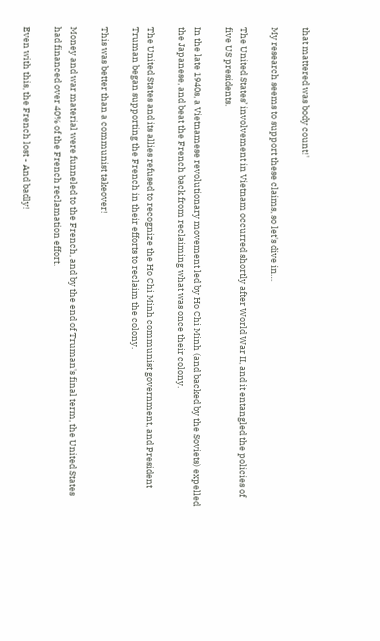that mattered was body count!'

My research seems to support these claims, so let's dive in…

The United States’ involvement in Vietnam occurred shortly after World War II, and it entangled the policies of five US presidents.

In the late 1940s, a Vietnamese revolutionary movement led by Ho Chi Minh (and backed by the Soviets) expelled the Japanese, and beat the French back from reclaiming what was once their colony.

The United States and its allies refused to recognize the Ho Chi Minh communist government, and President Truman began supporting the French in their efforts to reclaim the colony.

This was better than a communist takeover!

Money and war material were funneled to the French, and by the end of Truman's final term, the United States had financed over 40% of the French reclamation effort.

Even with this, the French lost - And badly!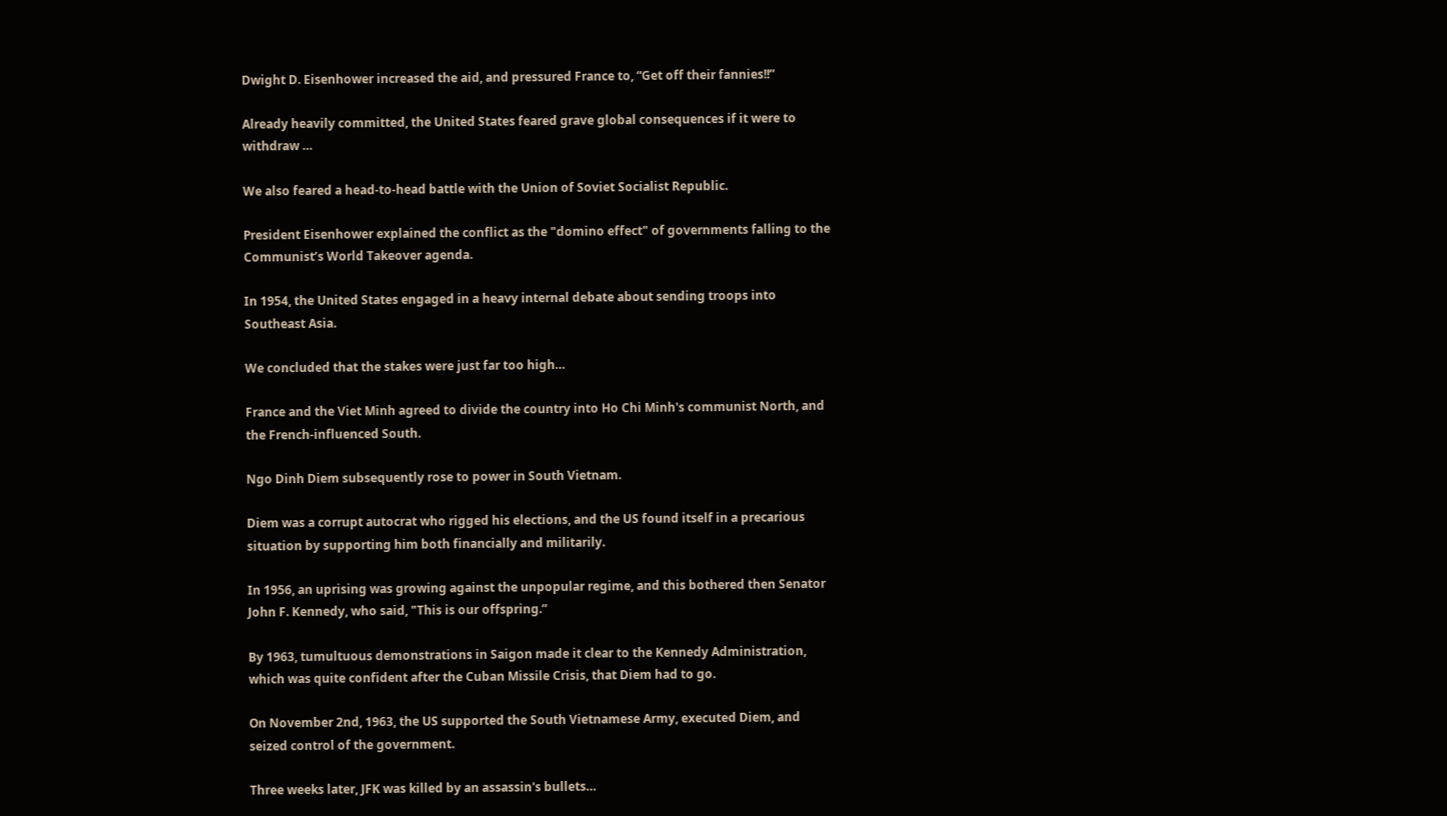Dwight D. Eisenhower increased the aid, and pressured France to, “Get off their fannies!!”

Already heavily committed, the United States feared grave global consequences if it were to withdraw …

We also feared a head-to-head battle with the Union of Soviet Socialist Republic.

President Eisenhower explained the conflict as the "domino effect" of governments falling to the Communist’s World Takeover agenda.

In 1954, the United States engaged in a heavy internal debate about sending troops into Southeast Asia.

We concluded that the stakes were just far too high…

France and the Viet Minh agreed to divide the country into Ho Chi Minh's communist North, and the French-influenced South.

Ngo Dinh Diem subsequently rose to power in South Vietnam.

Diem was a corrupt autocrat who rigged his elections, and the US found itself in a precarious situation by supporting him both financially and militarily.

In 1956, an uprising was growing against the unpopular regime, and this bothered then Senator John F. Kennedy, who said, "This is our offspring.”

By 1963, tumultuous demonstrations in Saigon made it clear to the Kennedy Administration, which was quite confident after the Cuban Missile Crisis, that Diem had to go.

On November 2nd, 1963, the US supported the South Vietnamese Army, executed Diem, and seized control of the government.

Three weeks later, JFK was killed by an assassin's bullets…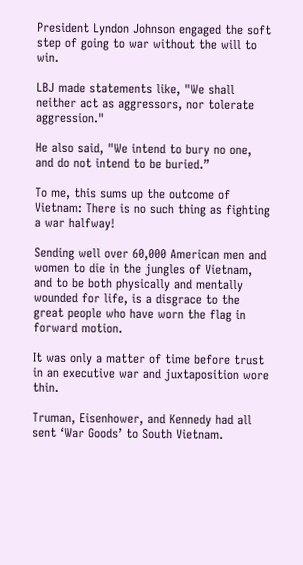President Lyndon Johnson engaged the soft step of going to war without the will to win.

LBJ made statements like, "We shall neither act as aggressors, nor tolerate aggression."

He also said, "We intend to bury no one, and do not intend to be buried.”

To me, this sums up the outcome of Vietnam: There is no such thing as fighting a war halfway!

Sending well over 60,000 American men and women to die in the jungles of Vietnam, and to be both physically and mentally wounded for life, is a disgrace to the great people who have worn the flag in forward motion.

It was only a matter of time before trust in an executive war and juxtaposition wore thin.

Truman, Eisenhower, and Kennedy had all sent ‘War Goods’ to South Vietnam.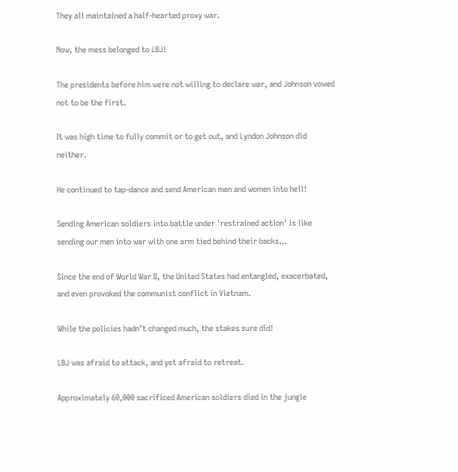They all maintained a half-hearted proxy war.

Now, the mess belonged to LBJ!

The presidents before him were not willing to declare war, and Johnson vowed not to be the first.

It was high time to fully commit or to get out, and Lyndon Johnson did neither.

He continued to tap-dance and send American men and women into hell!

Sending American soldiers into battle under 'restrained action' is like sending our men into war with one arm tied behind their backs…

Since the end of World War II, the United States had entangled, exacerbated, and even provoked the communist conflict in Vietnam.

While the policies hadn’t changed much, the stakes sure did!

LBJ was afraid to attack, and yet afraid to retreat.

Approximately 60,000 sacrificed American soldiers died in the jungle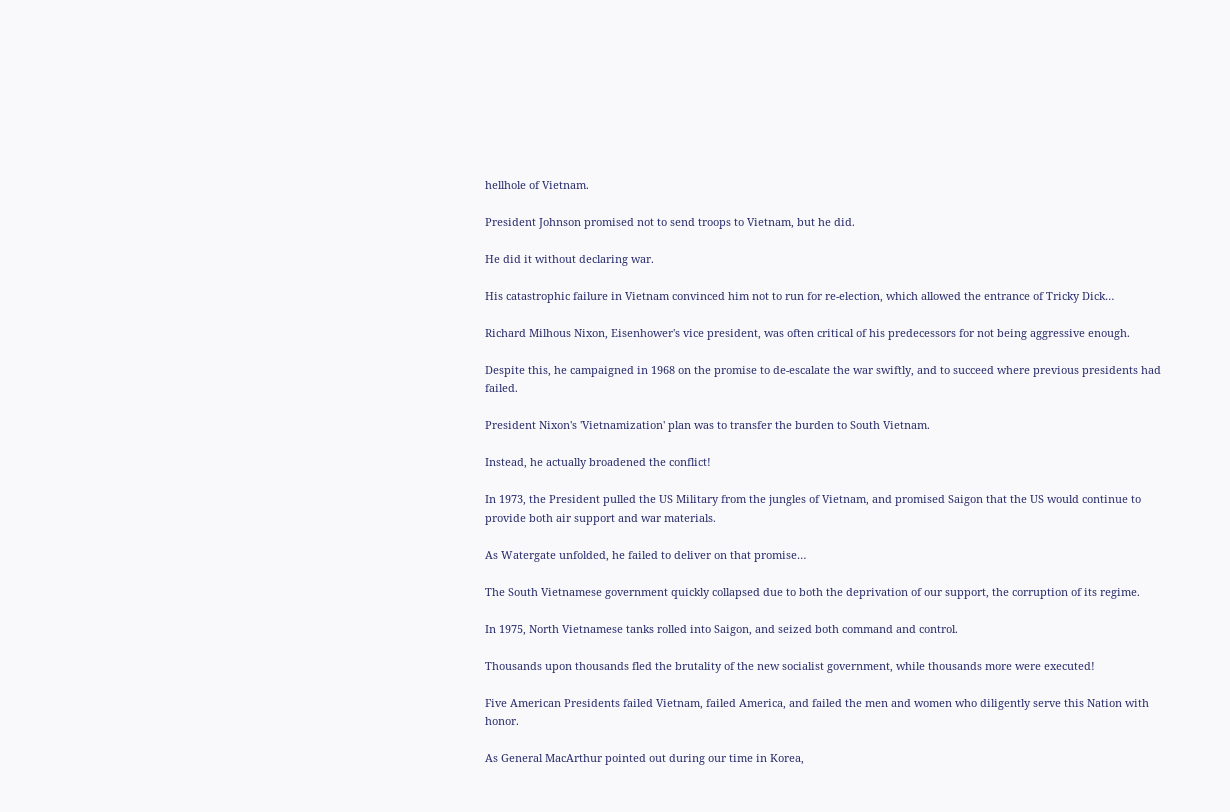hellhole of Vietnam.

President Johnson promised not to send troops to Vietnam, but he did.

He did it without declaring war.

His catastrophic failure in Vietnam convinced him not to run for re-election, which allowed the entrance of Tricky Dick…

Richard Milhous Nixon, Eisenhower's vice president, was often critical of his predecessors for not being aggressive enough.

Despite this, he campaigned in 1968 on the promise to de-escalate the war swiftly, and to succeed where previous presidents had failed.

President Nixon's 'Vietnamization' plan was to transfer the burden to South Vietnam.

Instead, he actually broadened the conflict!

In 1973, the President pulled the US Military from the jungles of Vietnam, and promised Saigon that the US would continue to provide both air support and war materials.

As Watergate unfolded, he failed to deliver on that promise…

The South Vietnamese government quickly collapsed due to both the deprivation of our support, the corruption of its regime.

In 1975, North Vietnamese tanks rolled into Saigon, and seized both command and control.

Thousands upon thousands fled the brutality of the new socialist government, while thousands more were executed!

Five American Presidents failed Vietnam, failed America, and failed the men and women who diligently serve this Nation with honor.

As General MacArthur pointed out during our time in Korea,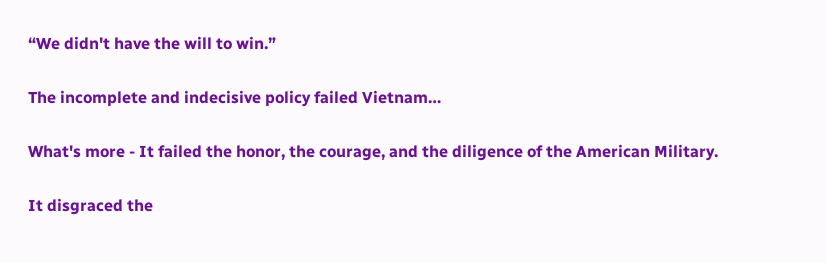“We didn't have the will to win.”

The incomplete and indecisive policy failed Vietnam…

What's more - It failed the honor, the courage, and the diligence of the American Military.

It disgraced the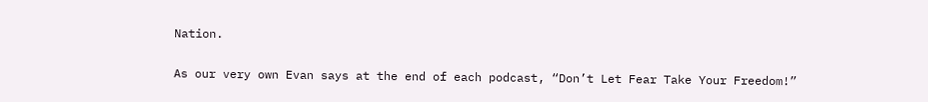Nation.

As our very own Evan says at the end of each podcast, “Don’t Let Fear Take Your Freedom!”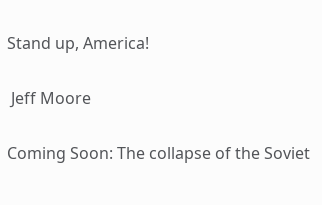Stand up, America!

 Jeff Moore

Coming Soon: The collapse of the Soviet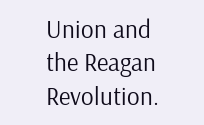Union and the Reagan Revolution.